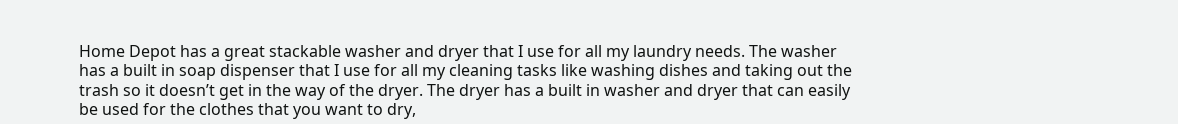Home Depot has a great stackable washer and dryer that I use for all my laundry needs. The washer has a built in soap dispenser that I use for all my cleaning tasks like washing dishes and taking out the trash so it doesn’t get in the way of the dryer. The dryer has a built in washer and dryer that can easily be used for the clothes that you want to dry,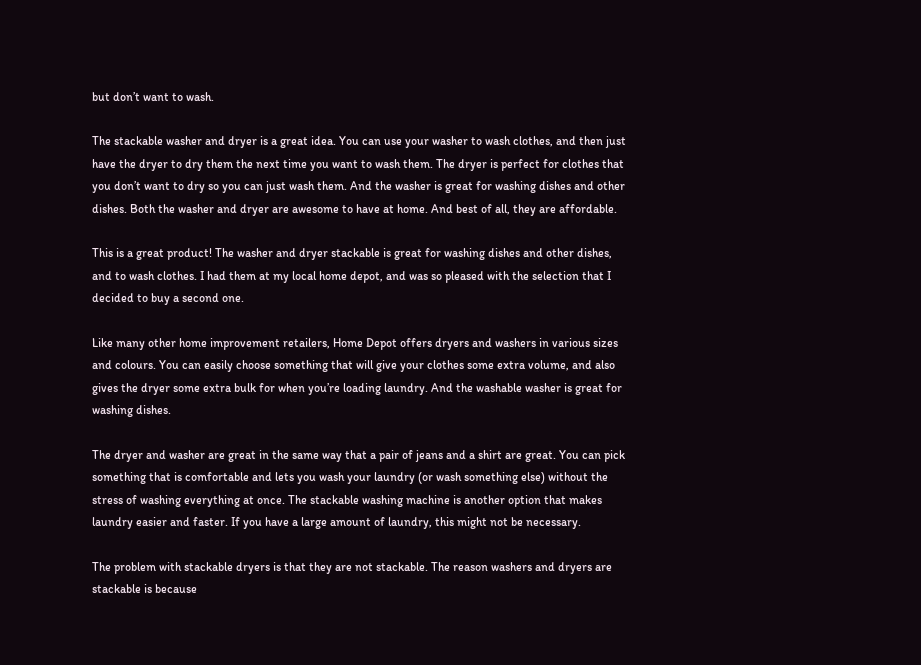but don’t want to wash.

The stackable washer and dryer is a great idea. You can use your washer to wash clothes, and then just have the dryer to dry them the next time you want to wash them. The dryer is perfect for clothes that you don’t want to dry so you can just wash them. And the washer is great for washing dishes and other dishes. Both the washer and dryer are awesome to have at home. And best of all, they are affordable.

This is a great product! The washer and dryer stackable is great for washing dishes and other dishes, and to wash clothes. I had them at my local home depot, and was so pleased with the selection that I decided to buy a second one.

Like many other home improvement retailers, Home Depot offers dryers and washers in various sizes and colours. You can easily choose something that will give your clothes some extra volume, and also gives the dryer some extra bulk for when you’re loading laundry. And the washable washer is great for washing dishes.

The dryer and washer are great in the same way that a pair of jeans and a shirt are great. You can pick something that is comfortable and lets you wash your laundry (or wash something else) without the stress of washing everything at once. The stackable washing machine is another option that makes laundry easier and faster. If you have a large amount of laundry, this might not be necessary.

The problem with stackable dryers is that they are not stackable. The reason washers and dryers are stackable is because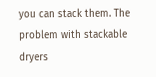you can stack them. The problem with stackable dryers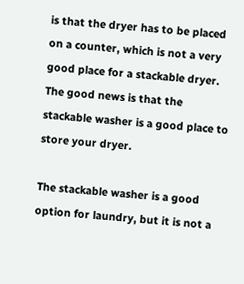is that the dryer has to be placed on a counter, which is not a very good place for a stackable dryer. The good news is that the stackable washer is a good place to store your dryer.

The stackable washer is a good option for laundry, but it is not a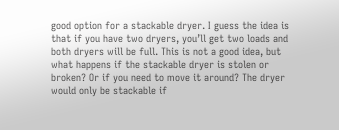good option for a stackable dryer. I guess the idea is that if you have two dryers, you’ll get two loads and both dryers will be full. This is not a good idea, but what happens if the stackable dryer is stolen or broken? Or if you need to move it around? The dryer would only be stackable if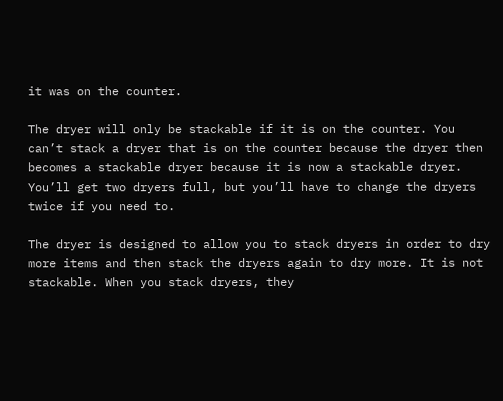it was on the counter.

The dryer will only be stackable if it is on the counter. You can’t stack a dryer that is on the counter because the dryer then becomes a stackable dryer because it is now a stackable dryer. You’ll get two dryers full, but you’ll have to change the dryers twice if you need to.

The dryer is designed to allow you to stack dryers in order to dry more items and then stack the dryers again to dry more. It is not stackable. When you stack dryers, they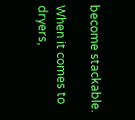become stackable.

When it comes to dryers,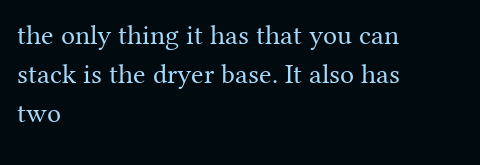the only thing it has that you can stack is the dryer base. It also has two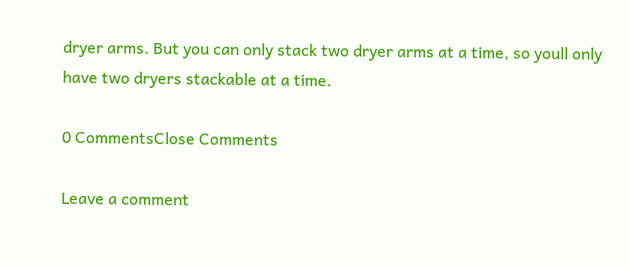dryer arms. But you can only stack two dryer arms at a time, so youll only have two dryers stackable at a time.

0 CommentsClose Comments

Leave a comment